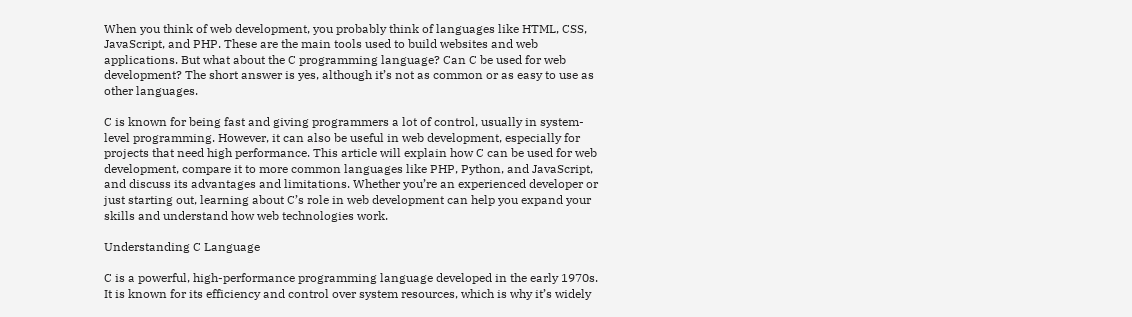When you think of web development, you probably think of languages like HTML, CSS, JavaScript, and PHP. These are the main tools used to build websites and web applications. But what about the C programming language? Can C be used for web development? The short answer is yes, although it’s not as common or as easy to use as other languages.

C is known for being fast and giving programmers a lot of control, usually in system-level programming. However, it can also be useful in web development, especially for projects that need high performance. This article will explain how C can be used for web development, compare it to more common languages like PHP, Python, and JavaScript, and discuss its advantages and limitations. Whether you’re an experienced developer or just starting out, learning about C’s role in web development can help you expand your skills and understand how web technologies work.

Understanding C Language

C is a powerful, high-performance programming language developed in the early 1970s. It is known for its efficiency and control over system resources, which is why it’s widely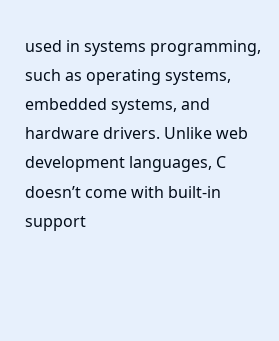used in systems programming, such as operating systems, embedded systems, and hardware drivers. Unlike web development languages, C doesn’t come with built-in support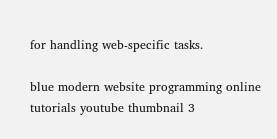for handling web-specific tasks.

blue modern website programming online tutorials youtube thumbnail 3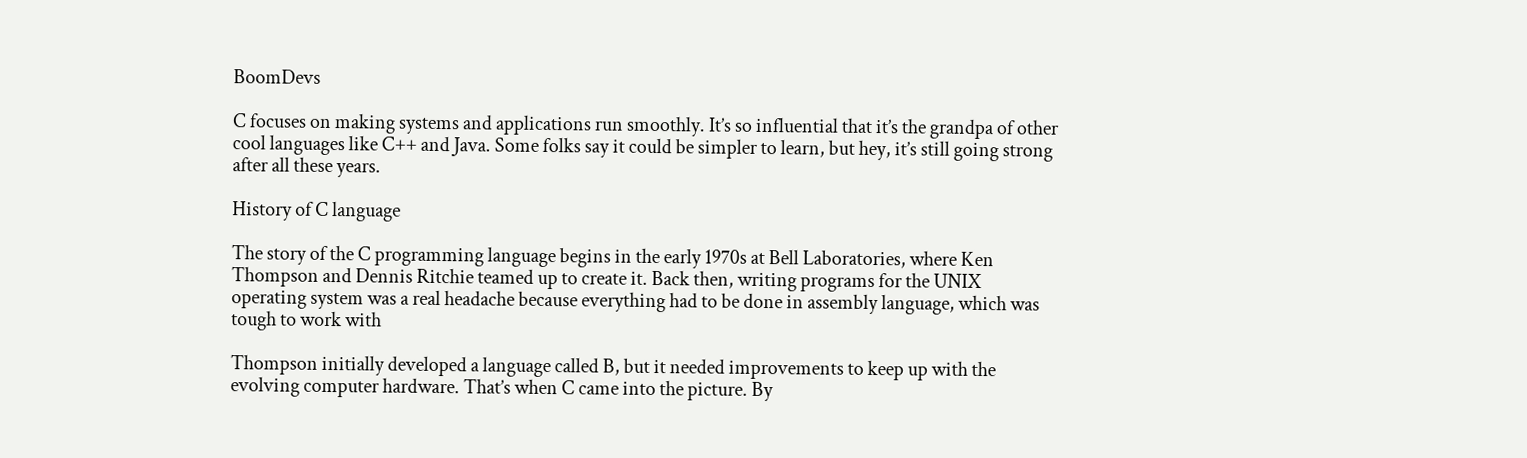BoomDevs

C focuses on making systems and applications run smoothly. It’s so influential that it’s the grandpa of other cool languages like C++ and Java. Some folks say it could be simpler to learn, but hey, it’s still going strong after all these years.

History of C language

The story of the C programming language begins in the early 1970s at Bell Laboratories, where Ken Thompson and Dennis Ritchie teamed up to create it. Back then, writing programs for the UNIX operating system was a real headache because everything had to be done in assembly language, which was tough to work with

Thompson initially developed a language called B, but it needed improvements to keep up with the evolving computer hardware. That’s when C came into the picture. By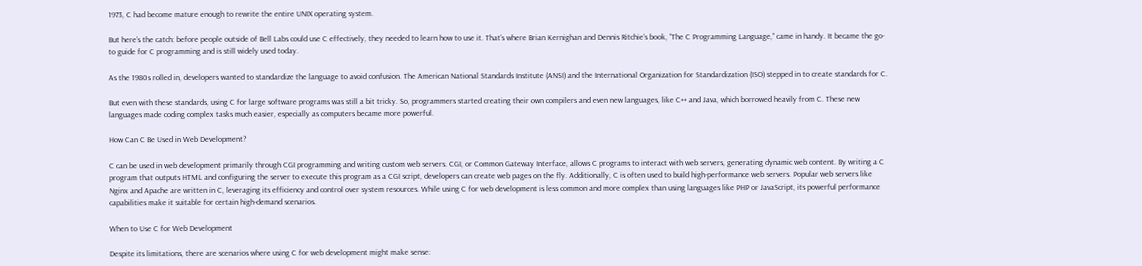1973, C had become mature enough to rewrite the entire UNIX operating system.

But here’s the catch: before people outside of Bell Labs could use C effectively, they needed to learn how to use it. That’s where Brian Kernighan and Dennis Ritchie’s book, “The C Programming Language,” came in handy. It became the go-to guide for C programming and is still widely used today.

As the 1980s rolled in, developers wanted to standardize the language to avoid confusion. The American National Standards Institute (ANSI) and the International Organization for Standardization (ISO) stepped in to create standards for C.

But even with these standards, using C for large software programs was still a bit tricky. So, programmers started creating their own compilers and even new languages, like C++ and Java, which borrowed heavily from C. These new languages made coding complex tasks much easier, especially as computers became more powerful.

How Can C Be Used in Web Development?

C can be used in web development primarily through CGI programming and writing custom web servers. CGI, or Common Gateway Interface, allows C programs to interact with web servers, generating dynamic web content. By writing a C program that outputs HTML and configuring the server to execute this program as a CGI script, developers can create web pages on the fly. Additionally, C is often used to build high-performance web servers. Popular web servers like Nginx and Apache are written in C, leveraging its efficiency and control over system resources. While using C for web development is less common and more complex than using languages like PHP or JavaScript, its powerful performance capabilities make it suitable for certain high-demand scenarios.

When to Use C for Web Development

Despite its limitations, there are scenarios where using C for web development might make sense: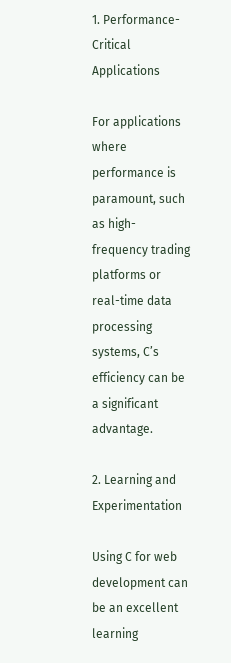1. Performance-Critical Applications

For applications where performance is paramount, such as high-frequency trading platforms or real-time data processing systems, C’s efficiency can be a significant advantage.

2. Learning and Experimentation

Using C for web development can be an excellent learning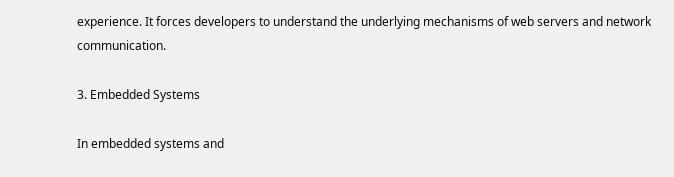experience. It forces developers to understand the underlying mechanisms of web servers and network communication.

3. Embedded Systems

In embedded systems and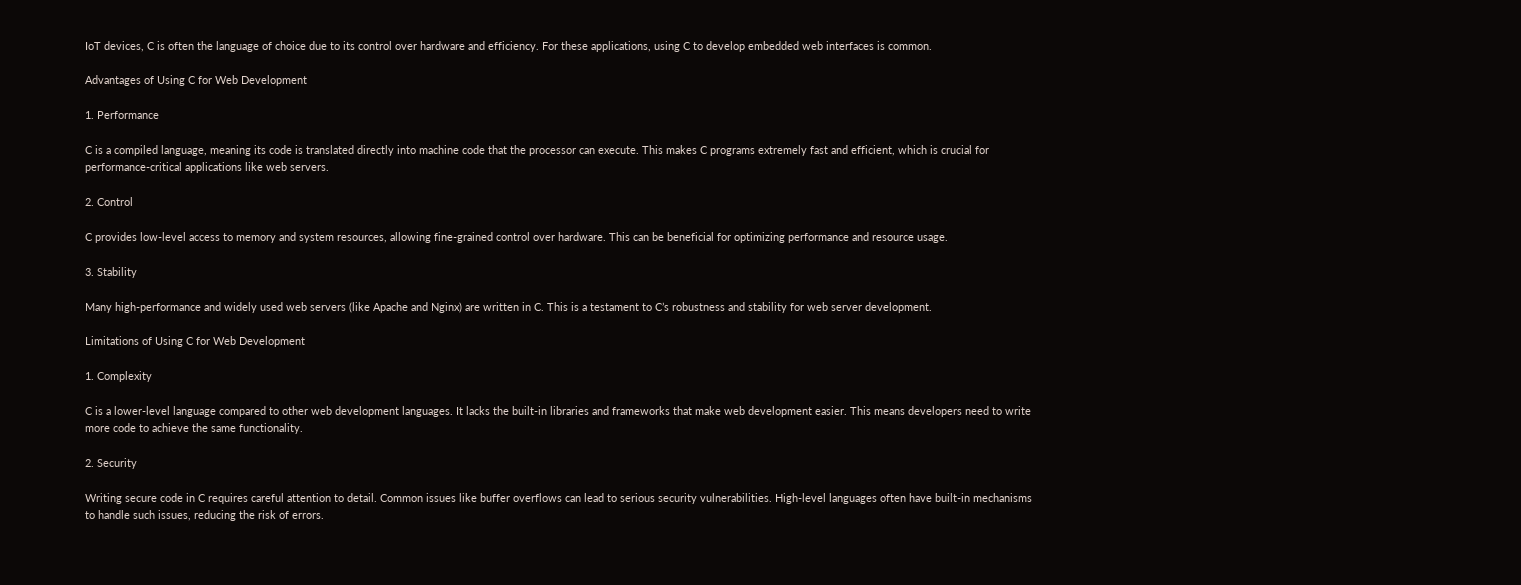IoT devices, C is often the language of choice due to its control over hardware and efficiency. For these applications, using C to develop embedded web interfaces is common.

Advantages of Using C for Web Development

1. Performance

C is a compiled language, meaning its code is translated directly into machine code that the processor can execute. This makes C programs extremely fast and efficient, which is crucial for performance-critical applications like web servers.

2. Control

C provides low-level access to memory and system resources, allowing fine-grained control over hardware. This can be beneficial for optimizing performance and resource usage.

3. Stability

Many high-performance and widely used web servers (like Apache and Nginx) are written in C. This is a testament to C’s robustness and stability for web server development.

Limitations of Using C for Web Development

1. Complexity

C is a lower-level language compared to other web development languages. It lacks the built-in libraries and frameworks that make web development easier. This means developers need to write more code to achieve the same functionality.

2. Security

Writing secure code in C requires careful attention to detail. Common issues like buffer overflows can lead to serious security vulnerabilities. High-level languages often have built-in mechanisms to handle such issues, reducing the risk of errors.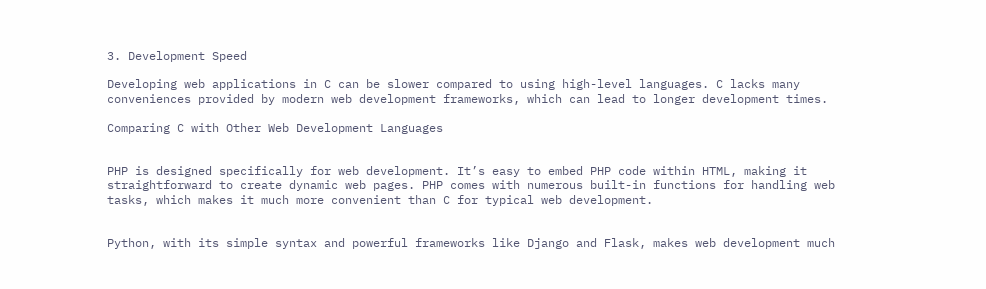3. Development Speed

Developing web applications in C can be slower compared to using high-level languages. C lacks many conveniences provided by modern web development frameworks, which can lead to longer development times.

Comparing C with Other Web Development Languages


PHP is designed specifically for web development. It’s easy to embed PHP code within HTML, making it straightforward to create dynamic web pages. PHP comes with numerous built-in functions for handling web tasks, which makes it much more convenient than C for typical web development.


Python, with its simple syntax and powerful frameworks like Django and Flask, makes web development much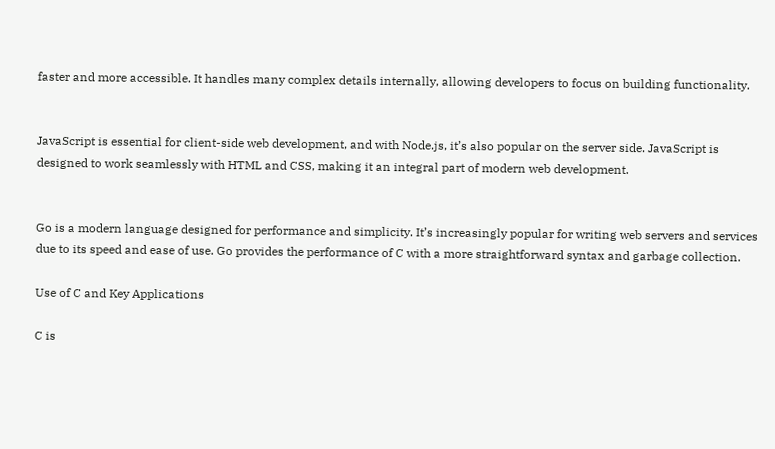faster and more accessible. It handles many complex details internally, allowing developers to focus on building functionality.


JavaScript is essential for client-side web development, and with Node.js, it’s also popular on the server side. JavaScript is designed to work seamlessly with HTML and CSS, making it an integral part of modern web development.


Go is a modern language designed for performance and simplicity. It’s increasingly popular for writing web servers and services due to its speed and ease of use. Go provides the performance of C with a more straightforward syntax and garbage collection.

Use of C and Key Applications

C is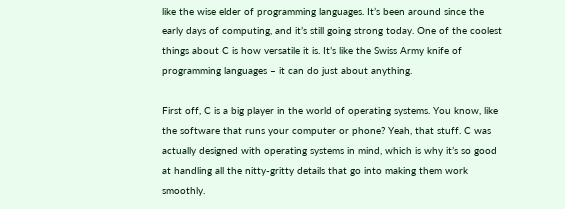like the wise elder of programming languages. It’s been around since the early days of computing, and it’s still going strong today. One of the coolest things about C is how versatile it is. It’s like the Swiss Army knife of programming languages – it can do just about anything.

First off, C is a big player in the world of operating systems. You know, like the software that runs your computer or phone? Yeah, that stuff. C was actually designed with operating systems in mind, which is why it’s so good at handling all the nitty-gritty details that go into making them work smoothly.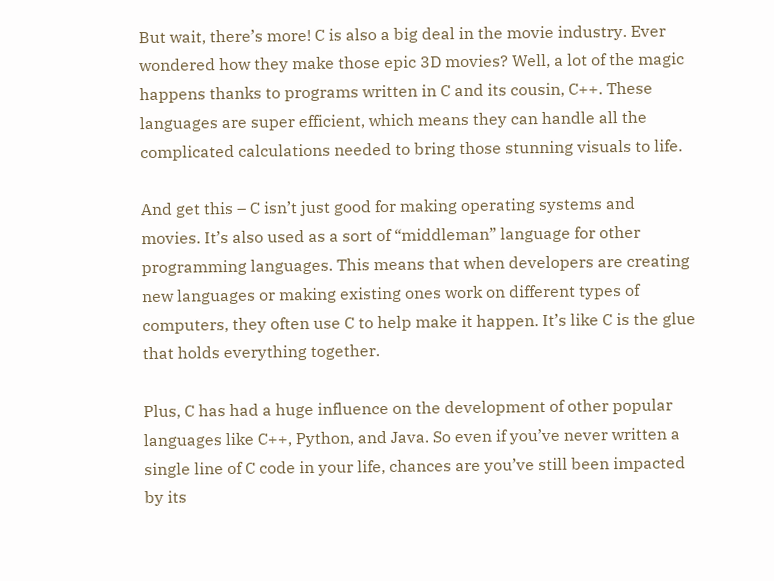But wait, there’s more! C is also a big deal in the movie industry. Ever wondered how they make those epic 3D movies? Well, a lot of the magic happens thanks to programs written in C and its cousin, C++. These languages are super efficient, which means they can handle all the complicated calculations needed to bring those stunning visuals to life.

And get this – C isn’t just good for making operating systems and movies. It’s also used as a sort of “middleman” language for other programming languages. This means that when developers are creating new languages or making existing ones work on different types of computers, they often use C to help make it happen. It’s like C is the glue that holds everything together.

Plus, C has had a huge influence on the development of other popular languages like C++, Python, and Java. So even if you’ve never written a single line of C code in your life, chances are you’ve still been impacted by its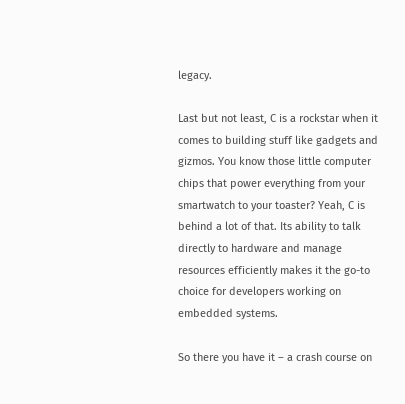legacy.

Last but not least, C is a rockstar when it comes to building stuff like gadgets and gizmos. You know those little computer chips that power everything from your smartwatch to your toaster? Yeah, C is behind a lot of that. Its ability to talk directly to hardware and manage resources efficiently makes it the go-to choice for developers working on embedded systems.

So there you have it – a crash course on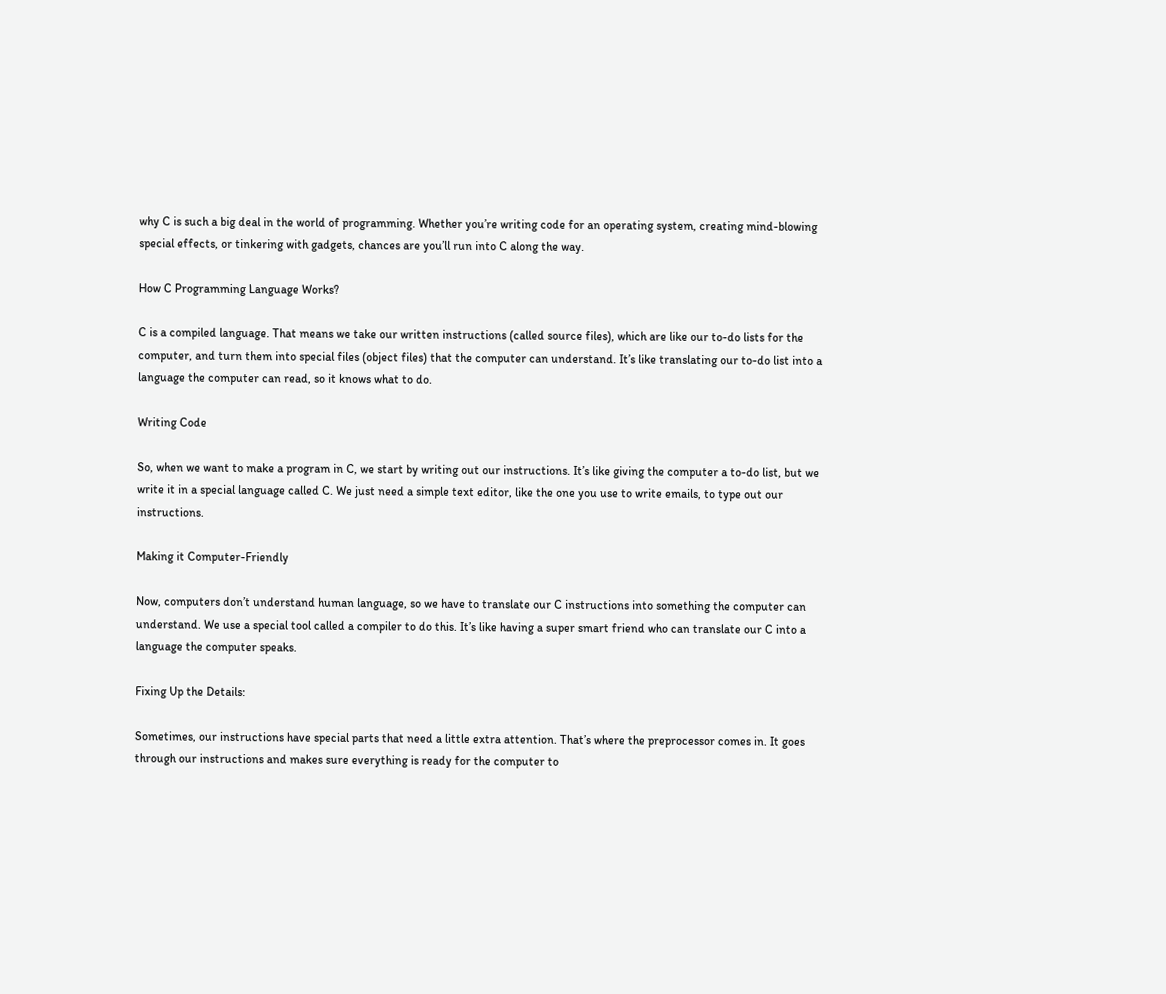why C is such a big deal in the world of programming. Whether you’re writing code for an operating system, creating mind-blowing special effects, or tinkering with gadgets, chances are you’ll run into C along the way.

How C Programming Language Works?

C is a compiled language. That means we take our written instructions (called source files), which are like our to-do lists for the computer, and turn them into special files (object files) that the computer can understand. It’s like translating our to-do list into a language the computer can read, so it knows what to do.

Writing Code

So, when we want to make a program in C, we start by writing out our instructions. It’s like giving the computer a to-do list, but we write it in a special language called C. We just need a simple text editor, like the one you use to write emails, to type out our instructions.

Making it Computer-Friendly

Now, computers don’t understand human language, so we have to translate our C instructions into something the computer can understand. We use a special tool called a compiler to do this. It’s like having a super smart friend who can translate our C into a language the computer speaks.

Fixing Up the Details:

Sometimes, our instructions have special parts that need a little extra attention. That’s where the preprocessor comes in. It goes through our instructions and makes sure everything is ready for the computer to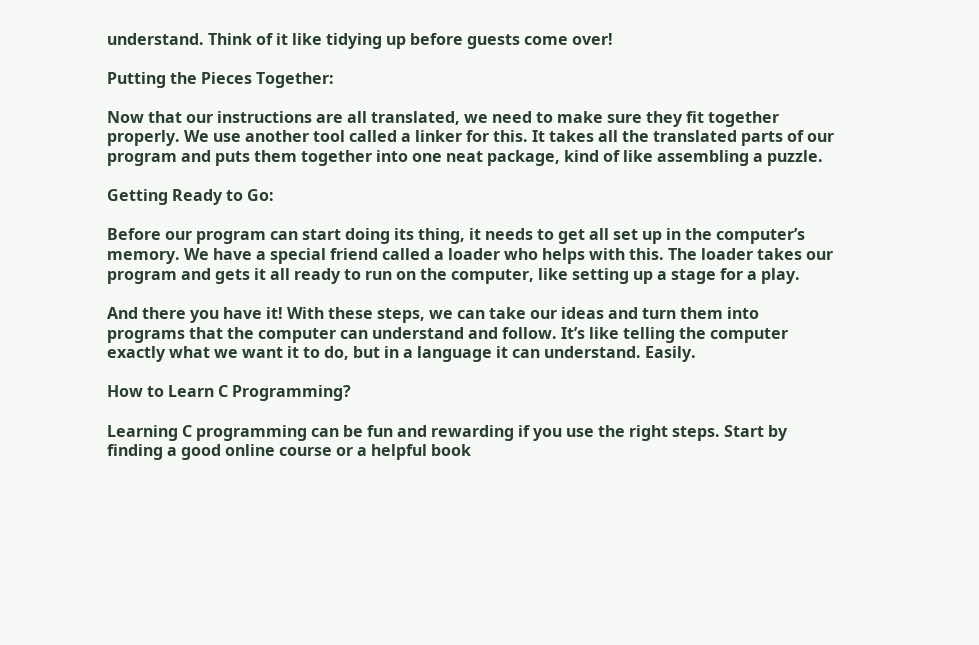understand. Think of it like tidying up before guests come over!

Putting the Pieces Together:

Now that our instructions are all translated, we need to make sure they fit together properly. We use another tool called a linker for this. It takes all the translated parts of our program and puts them together into one neat package, kind of like assembling a puzzle.

Getting Ready to Go:

Before our program can start doing its thing, it needs to get all set up in the computer’s memory. We have a special friend called a loader who helps with this. The loader takes our program and gets it all ready to run on the computer, like setting up a stage for a play.

And there you have it! With these steps, we can take our ideas and turn them into programs that the computer can understand and follow. It’s like telling the computer exactly what we want it to do, but in a language it can understand. Easily.

How to Learn C Programming?

Learning C programming can be fun and rewarding if you use the right steps. Start by finding a good online course or a helpful book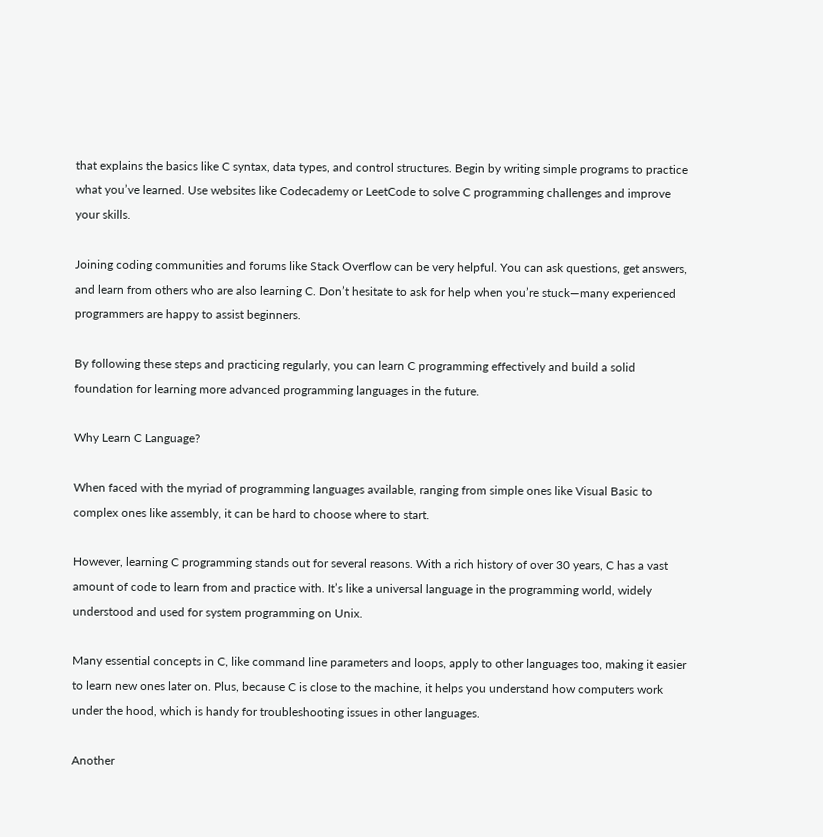that explains the basics like C syntax, data types, and control structures. Begin by writing simple programs to practice what you’ve learned. Use websites like Codecademy or LeetCode to solve C programming challenges and improve your skills.

Joining coding communities and forums like Stack Overflow can be very helpful. You can ask questions, get answers, and learn from others who are also learning C. Don’t hesitate to ask for help when you’re stuck—many experienced programmers are happy to assist beginners.

By following these steps and practicing regularly, you can learn C programming effectively and build a solid foundation for learning more advanced programming languages in the future.

Why Learn C Language?

When faced with the myriad of programming languages available, ranging from simple ones like Visual Basic to complex ones like assembly, it can be hard to choose where to start.

However, learning C programming stands out for several reasons. With a rich history of over 30 years, C has a vast amount of code to learn from and practice with. It’s like a universal language in the programming world, widely understood and used for system programming on Unix.

Many essential concepts in C, like command line parameters and loops, apply to other languages too, making it easier to learn new ones later on. Plus, because C is close to the machine, it helps you understand how computers work under the hood, which is handy for troubleshooting issues in other languages.

Another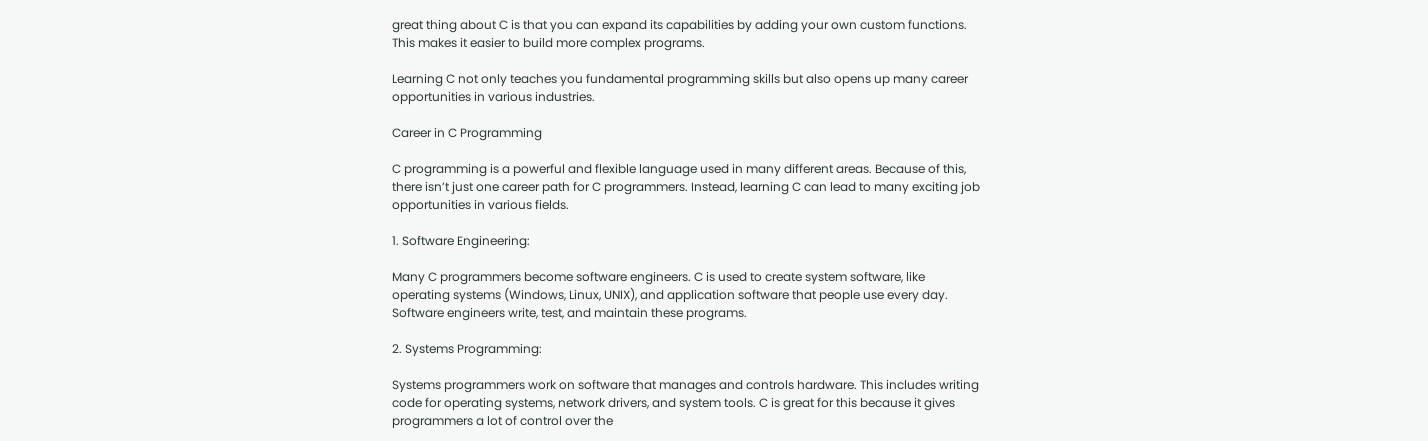great thing about C is that you can expand its capabilities by adding your own custom functions. This makes it easier to build more complex programs.

Learning C not only teaches you fundamental programming skills but also opens up many career opportunities in various industries.

Career in C Programming

C programming is a powerful and flexible language used in many different areas. Because of this, there isn’t just one career path for C programmers. Instead, learning C can lead to many exciting job opportunities in various fields.

1. Software Engineering:

Many C programmers become software engineers. C is used to create system software, like operating systems (Windows, Linux, UNIX), and application software that people use every day. Software engineers write, test, and maintain these programs.

2. Systems Programming:

Systems programmers work on software that manages and controls hardware. This includes writing code for operating systems, network drivers, and system tools. C is great for this because it gives programmers a lot of control over the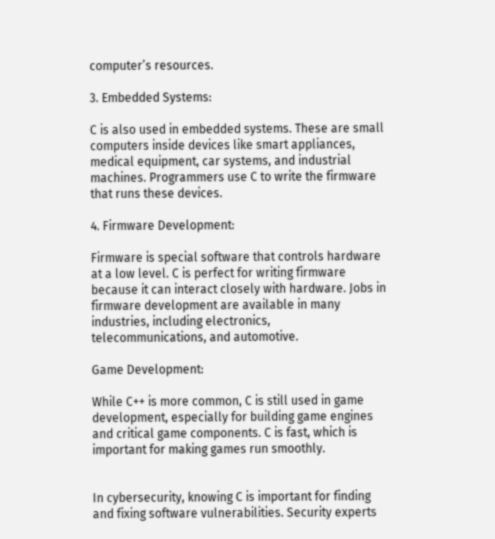computer’s resources.

3. Embedded Systems:

C is also used in embedded systems. These are small computers inside devices like smart appliances, medical equipment, car systems, and industrial machines. Programmers use C to write the firmware that runs these devices.

4. Firmware Development:

Firmware is special software that controls hardware at a low level. C is perfect for writing firmware because it can interact closely with hardware. Jobs in firmware development are available in many industries, including electronics, telecommunications, and automotive.

Game Development:

While C++ is more common, C is still used in game development, especially for building game engines and critical game components. C is fast, which is important for making games run smoothly.


In cybersecurity, knowing C is important for finding and fixing software vulnerabilities. Security experts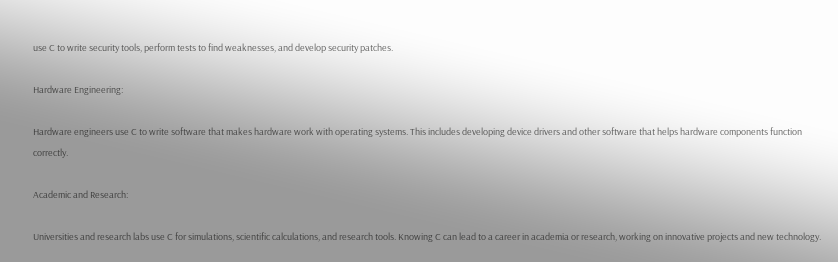use C to write security tools, perform tests to find weaknesses, and develop security patches.

Hardware Engineering:

Hardware engineers use C to write software that makes hardware work with operating systems. This includes developing device drivers and other software that helps hardware components function correctly.

Academic and Research:

Universities and research labs use C for simulations, scientific calculations, and research tools. Knowing C can lead to a career in academia or research, working on innovative projects and new technology.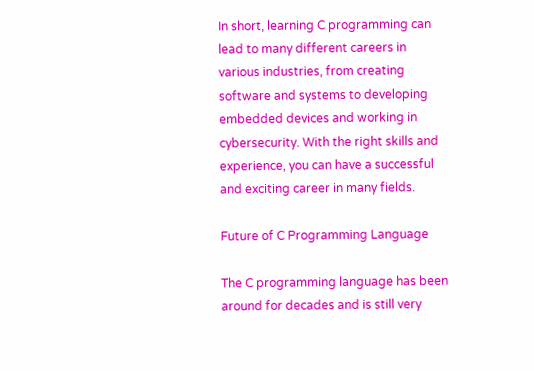In short, learning C programming can lead to many different careers in various industries, from creating software and systems to developing embedded devices and working in cybersecurity. With the right skills and experience, you can have a successful and exciting career in many fields.

Future of C Programming Language

The C programming language has been around for decades and is still very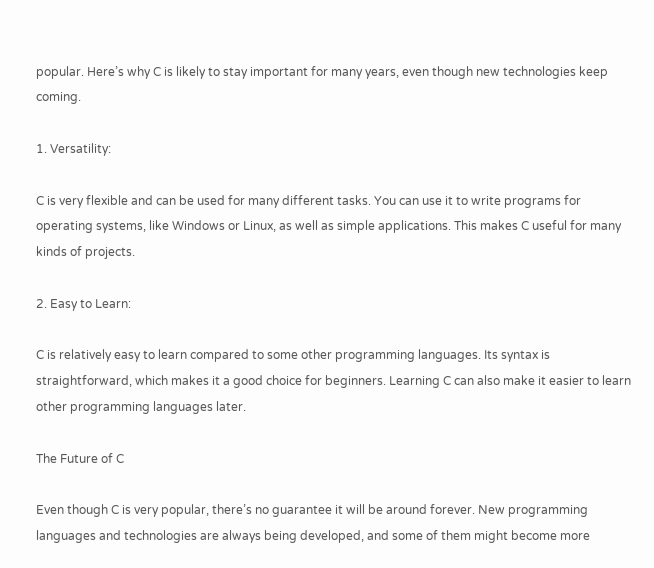popular. Here’s why C is likely to stay important for many years, even though new technologies keep coming.

1. Versatility:

C is very flexible and can be used for many different tasks. You can use it to write programs for operating systems, like Windows or Linux, as well as simple applications. This makes C useful for many kinds of projects.

2. Easy to Learn:

C is relatively easy to learn compared to some other programming languages. Its syntax is straightforward, which makes it a good choice for beginners. Learning C can also make it easier to learn other programming languages later.

The Future of C

Even though C is very popular, there’s no guarantee it will be around forever. New programming languages and technologies are always being developed, and some of them might become more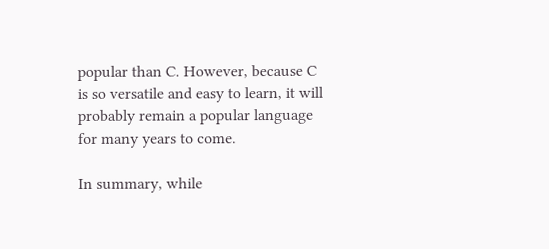popular than C. However, because C is so versatile and easy to learn, it will probably remain a popular language for many years to come.

In summary, while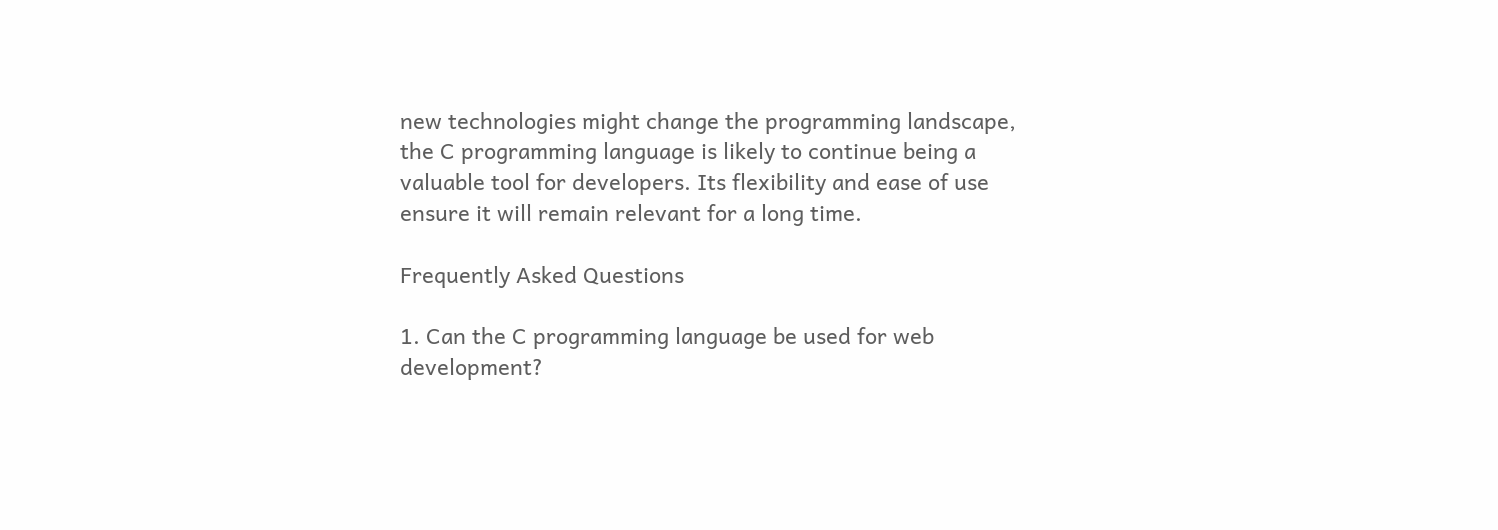new technologies might change the programming landscape, the C programming language is likely to continue being a valuable tool for developers. Its flexibility and ease of use ensure it will remain relevant for a long time.

Frequently Asked Questions

1. Can the C programming language be used for web development?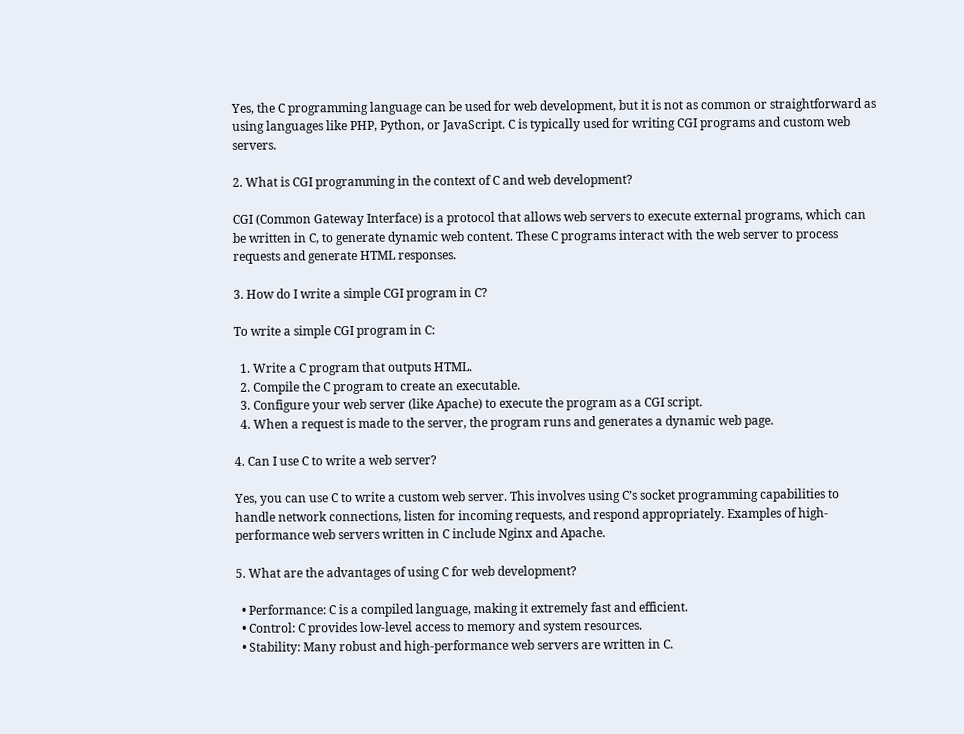Yes, the C programming language can be used for web development, but it is not as common or straightforward as using languages like PHP, Python, or JavaScript. C is typically used for writing CGI programs and custom web servers.

2. What is CGI programming in the context of C and web development?

CGI (Common Gateway Interface) is a protocol that allows web servers to execute external programs, which can be written in C, to generate dynamic web content. These C programs interact with the web server to process requests and generate HTML responses.

3. How do I write a simple CGI program in C?

To write a simple CGI program in C:

  1. Write a C program that outputs HTML.
  2. Compile the C program to create an executable.
  3. Configure your web server (like Apache) to execute the program as a CGI script.
  4. When a request is made to the server, the program runs and generates a dynamic web page.

4. Can I use C to write a web server?

Yes, you can use C to write a custom web server. This involves using C’s socket programming capabilities to handle network connections, listen for incoming requests, and respond appropriately. Examples of high-performance web servers written in C include Nginx and Apache.

5. What are the advantages of using C for web development?

  • Performance: C is a compiled language, making it extremely fast and efficient.
  • Control: C provides low-level access to memory and system resources.
  • Stability: Many robust and high-performance web servers are written in C.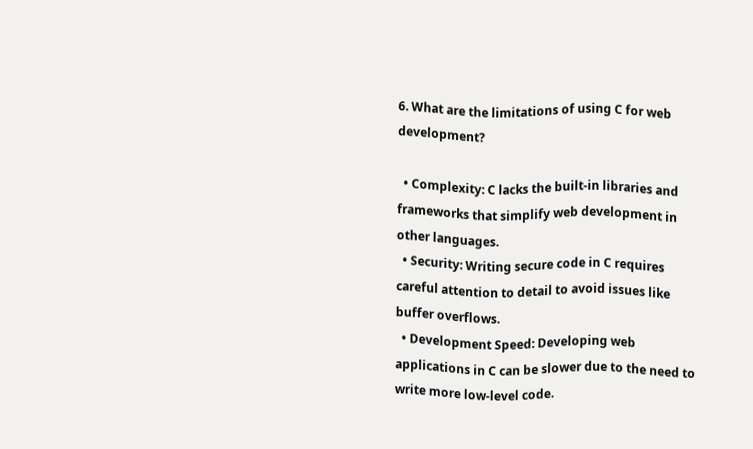6. What are the limitations of using C for web development?

  • Complexity: C lacks the built-in libraries and frameworks that simplify web development in other languages.
  • Security: Writing secure code in C requires careful attention to detail to avoid issues like buffer overflows.
  • Development Speed: Developing web applications in C can be slower due to the need to write more low-level code.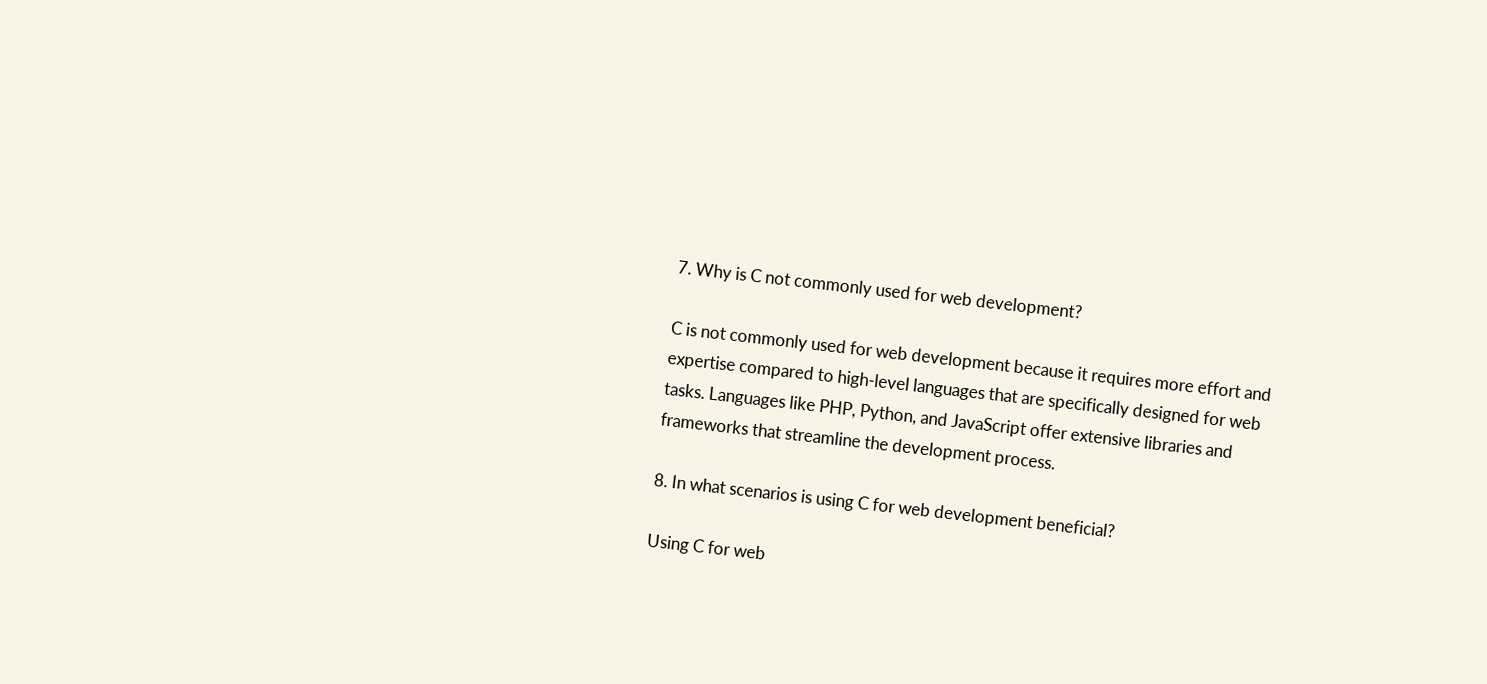7. Why is C not commonly used for web development?

C is not commonly used for web development because it requires more effort and expertise compared to high-level languages that are specifically designed for web tasks. Languages like PHP, Python, and JavaScript offer extensive libraries and frameworks that streamline the development process.

8. In what scenarios is using C for web development beneficial?

Using C for web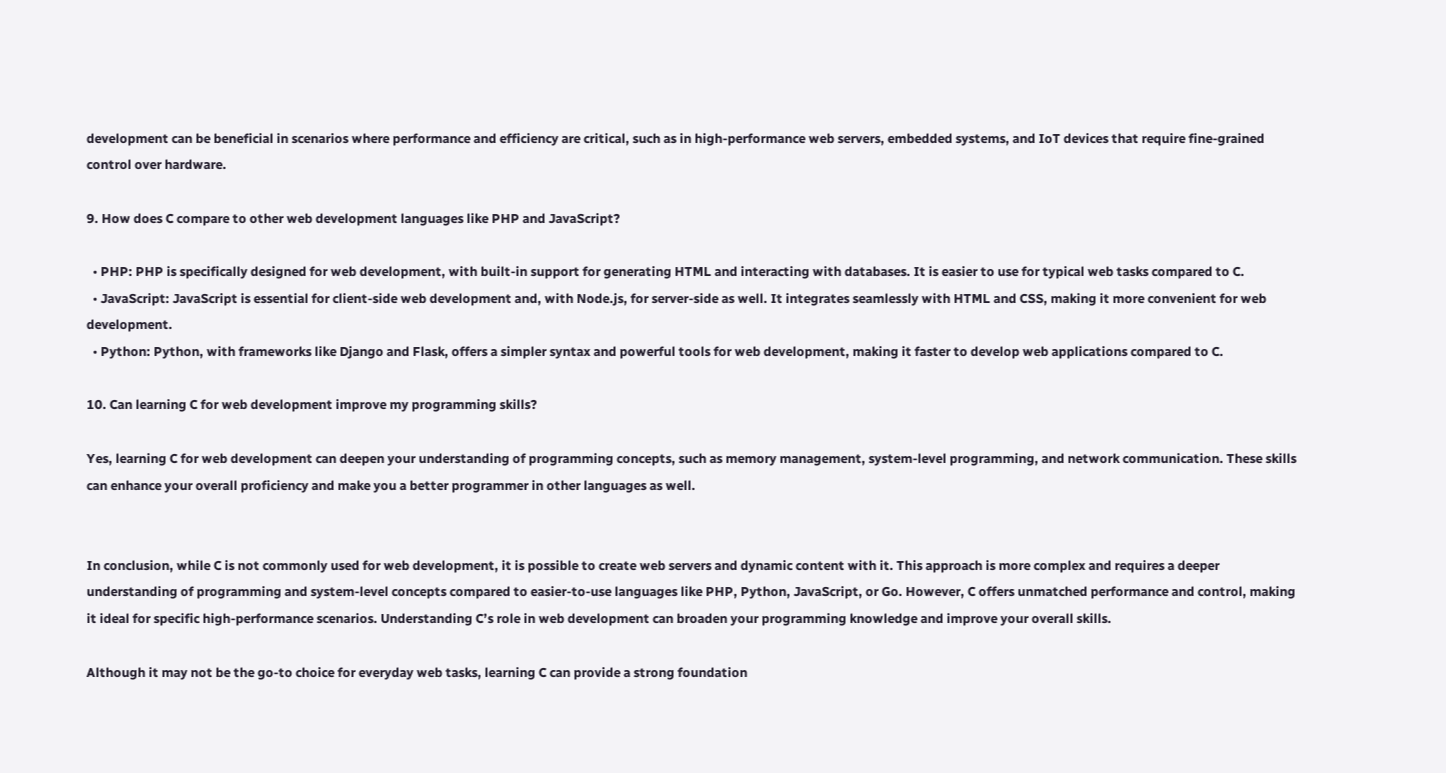development can be beneficial in scenarios where performance and efficiency are critical, such as in high-performance web servers, embedded systems, and IoT devices that require fine-grained control over hardware.

9. How does C compare to other web development languages like PHP and JavaScript?

  • PHP: PHP is specifically designed for web development, with built-in support for generating HTML and interacting with databases. It is easier to use for typical web tasks compared to C.
  • JavaScript: JavaScript is essential for client-side web development and, with Node.js, for server-side as well. It integrates seamlessly with HTML and CSS, making it more convenient for web development.
  • Python: Python, with frameworks like Django and Flask, offers a simpler syntax and powerful tools for web development, making it faster to develop web applications compared to C.

10. Can learning C for web development improve my programming skills?

Yes, learning C for web development can deepen your understanding of programming concepts, such as memory management, system-level programming, and network communication. These skills can enhance your overall proficiency and make you a better programmer in other languages as well.


In conclusion, while C is not commonly used for web development, it is possible to create web servers and dynamic content with it. This approach is more complex and requires a deeper understanding of programming and system-level concepts compared to easier-to-use languages like PHP, Python, JavaScript, or Go. However, C offers unmatched performance and control, making it ideal for specific high-performance scenarios. Understanding C’s role in web development can broaden your programming knowledge and improve your overall skills.

Although it may not be the go-to choice for everyday web tasks, learning C can provide a strong foundation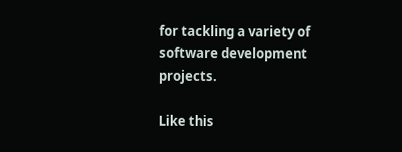for tackling a variety of software development projects.

Like this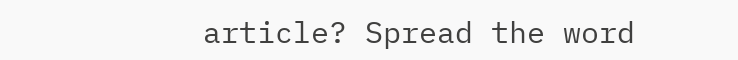article? Spread the word